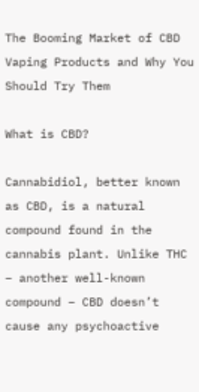The Booming Market of CBD Vaping Products and Why You Should Try Them

What is CBD?

Cannabidiol, better known as CBD, is a natural compound found in the cannabis plant. Unlike THC – another well-known compound – CBD doesn’t cause any psychoactive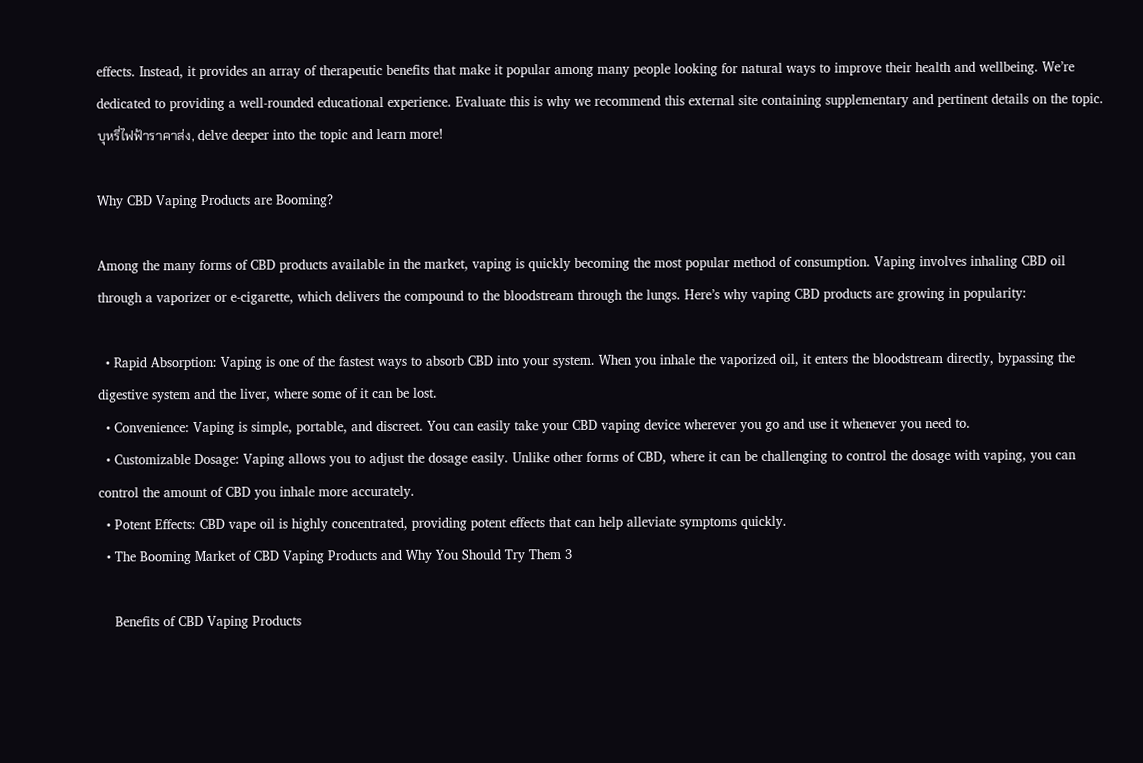effects. Instead, it provides an array of therapeutic benefits that make it popular among many people looking for natural ways to improve their health and wellbeing. We’re dedicated to providing a well-rounded educational experience. Evaluate this is why we recommend this external site containing supplementary and pertinent details on the topic. บุหรี่ไฟฟ้าราคาส่ง, delve deeper into the topic and learn more!

Why CBD Vaping Products are Booming?

Among the many forms of CBD products available in the market, vaping is quickly becoming the most popular method of consumption. Vaping involves inhaling CBD oil through a vaporizer or e-cigarette, which delivers the compound to the bloodstream through the lungs. Here’s why vaping CBD products are growing in popularity:

  • Rapid Absorption: Vaping is one of the fastest ways to absorb CBD into your system. When you inhale the vaporized oil, it enters the bloodstream directly, bypassing the digestive system and the liver, where some of it can be lost.
  • Convenience: Vaping is simple, portable, and discreet. You can easily take your CBD vaping device wherever you go and use it whenever you need to.
  • Customizable Dosage: Vaping allows you to adjust the dosage easily. Unlike other forms of CBD, where it can be challenging to control the dosage with vaping, you can control the amount of CBD you inhale more accurately.
  • Potent Effects: CBD vape oil is highly concentrated, providing potent effects that can help alleviate symptoms quickly.
  • The Booming Market of CBD Vaping Products and Why You Should Try Them 3

    Benefits of CBD Vaping Products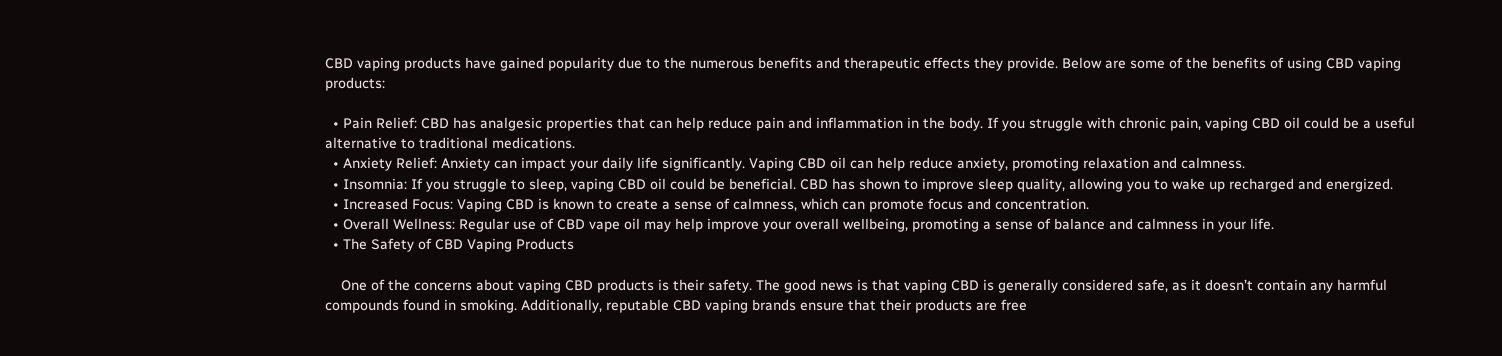CBD vaping products have gained popularity due to the numerous benefits and therapeutic effects they provide. Below are some of the benefits of using CBD vaping products:

  • Pain Relief: CBD has analgesic properties that can help reduce pain and inflammation in the body. If you struggle with chronic pain, vaping CBD oil could be a useful alternative to traditional medications.
  • Anxiety Relief: Anxiety can impact your daily life significantly. Vaping CBD oil can help reduce anxiety, promoting relaxation and calmness.
  • Insomnia: If you struggle to sleep, vaping CBD oil could be beneficial. CBD has shown to improve sleep quality, allowing you to wake up recharged and energized.
  • Increased Focus: Vaping CBD is known to create a sense of calmness, which can promote focus and concentration.
  • Overall Wellness: Regular use of CBD vape oil may help improve your overall wellbeing, promoting a sense of balance and calmness in your life.
  • The Safety of CBD Vaping Products

    One of the concerns about vaping CBD products is their safety. The good news is that vaping CBD is generally considered safe, as it doesn’t contain any harmful compounds found in smoking. Additionally, reputable CBD vaping brands ensure that their products are free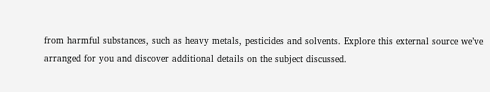from harmful substances, such as heavy metals, pesticides and solvents. Explore this external source we’ve arranged for you and discover additional details on the subject discussed.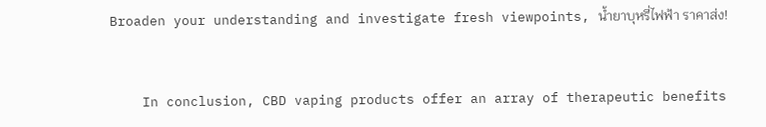Broaden your understanding and investigate fresh viewpoints, น้ำยาบุหรี่ไฟฟ้า ราคาส่ง!


    In conclusion, CBD vaping products offer an array of therapeutic benefits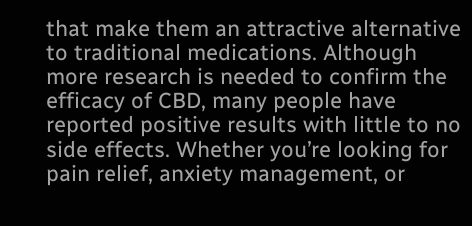that make them an attractive alternative to traditional medications. Although more research is needed to confirm the efficacy of CBD, many people have reported positive results with little to no side effects. Whether you’re looking for pain relief, anxiety management, or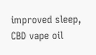improved sleep, CBD vape oil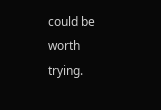could be worth trying.